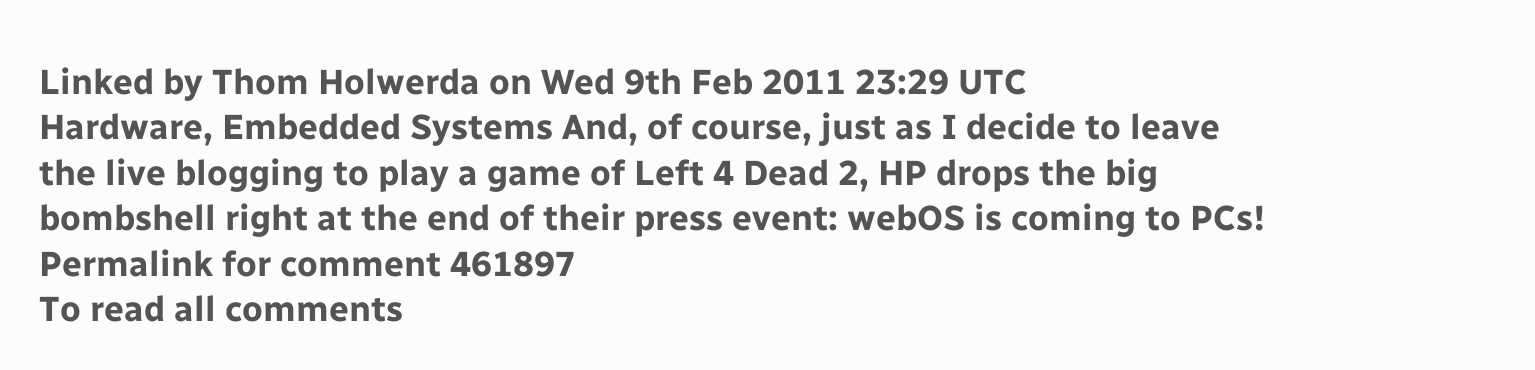Linked by Thom Holwerda on Wed 9th Feb 2011 23:29 UTC
Hardware, Embedded Systems And, of course, just as I decide to leave the live blogging to play a game of Left 4 Dead 2, HP drops the big bombshell right at the end of their press event: webOS is coming to PCs!
Permalink for comment 461897
To read all comments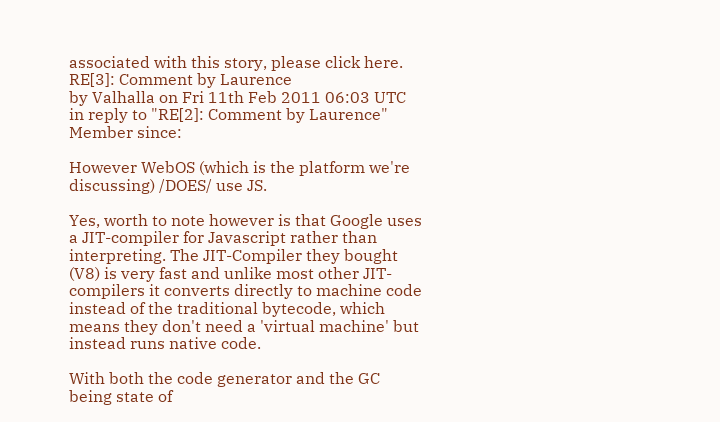associated with this story, please click here.
RE[3]: Comment by Laurence
by Valhalla on Fri 11th Feb 2011 06:03 UTC in reply to "RE[2]: Comment by Laurence"
Member since:

However WebOS (which is the platform we're discussing) /DOES/ use JS.

Yes, worth to note however is that Google uses a JIT-compiler for Javascript rather than interpreting. The JIT-Compiler they bought (V8) is very fast and unlike most other JIT-compilers it converts directly to machine code instead of the traditional bytecode, which means they don't need a 'virtual machine' but instead runs native code.

With both the code generator and the GC being state of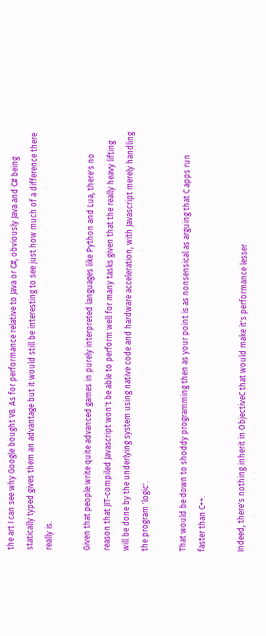the art I can see why Google bought V8. As for performance relative to Java or C#, obviously Java and C# being statically typed gives them an advantage but it would still be interesting to see just how much of a difference there really is.

Given that people write quite advanced games in purely interpreted languages like Python and Lua, there's no reason that JIT-compiled Javascript won't be able to perform well for many tasks given that the really heavy lifting will be done by the underlying system using native code and hardware acceleration, with Javascript merely handling the program 'logic'.

That would be down to shoddy programming then as your point is as nonsensical as arguing that C apps run faster than C++.

Indeed, there's nothing inherit in ObjectiveC that would make it's performance lesser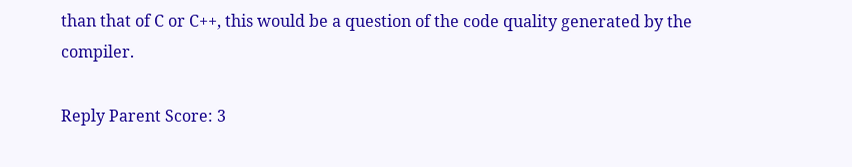than that of C or C++, this would be a question of the code quality generated by the compiler.

Reply Parent Score: 3